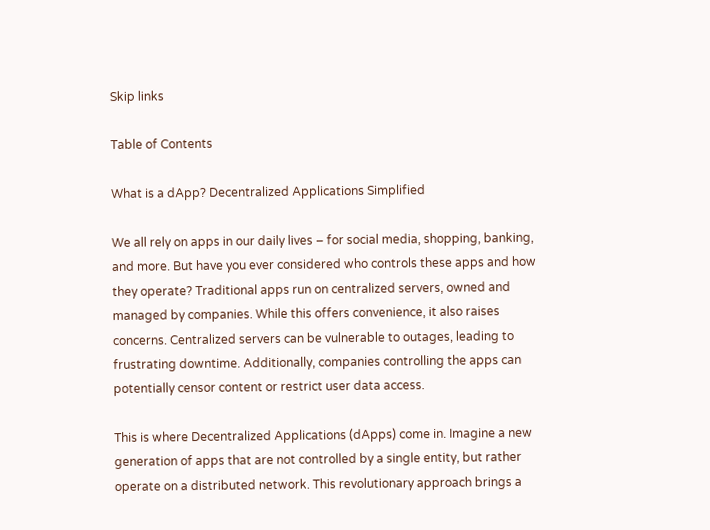Skip links

Table of Contents

What is a dApp? Decentralized Applications Simplified

We all rely on apps in our daily lives – for social media, shopping, banking, and more. But have you ever considered who controls these apps and how they operate? Traditional apps run on centralized servers, owned and managed by companies. While this offers convenience, it also raises concerns. Centralized servers can be vulnerable to outages, leading to frustrating downtime. Additionally, companies controlling the apps can potentially censor content or restrict user data access.

This is where Decentralized Applications (dApps) come in. Imagine a new generation of apps that are not controlled by a single entity, but rather operate on a distributed network. This revolutionary approach brings a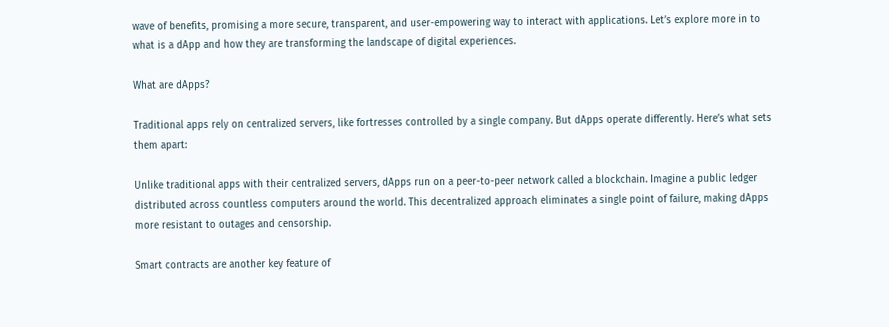wave of benefits, promising a more secure, transparent, and user-empowering way to interact with applications. Let’s explore more in to what is a dApp and how they are transforming the landscape of digital experiences.

What are dApps?

Traditional apps rely on centralized servers, like fortresses controlled by a single company. But dApps operate differently. Here’s what sets them apart:

Unlike traditional apps with their centralized servers, dApps run on a peer-to-peer network called a blockchain. Imagine a public ledger distributed across countless computers around the world. This decentralized approach eliminates a single point of failure, making dApps more resistant to outages and censorship.

Smart contracts are another key feature of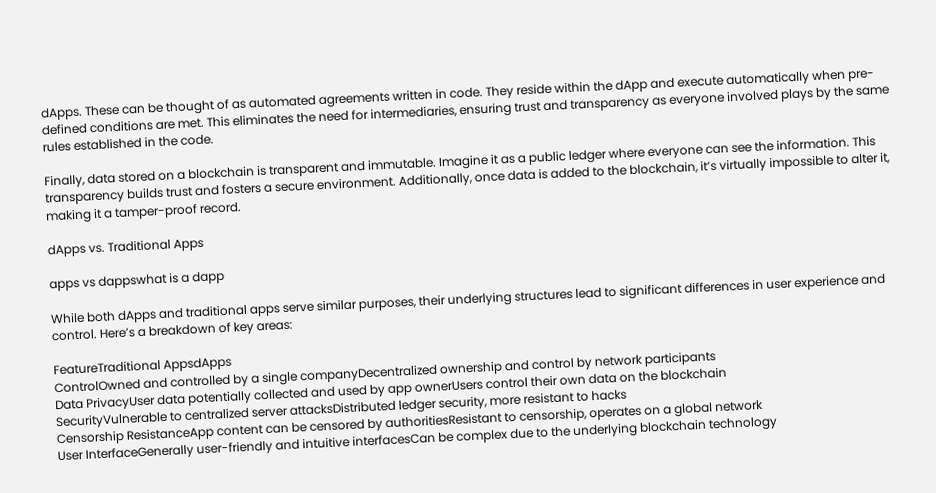dApps. These can be thought of as automated agreements written in code. They reside within the dApp and execute automatically when pre-defined conditions are met. This eliminates the need for intermediaries, ensuring trust and transparency as everyone involved plays by the same rules established in the code.

Finally, data stored on a blockchain is transparent and immutable. Imagine it as a public ledger where everyone can see the information. This transparency builds trust and fosters a secure environment. Additionally, once data is added to the blockchain, it’s virtually impossible to alter it, making it a tamper-proof record.

dApps vs. Traditional Apps

apps vs dappswhat is a dapp

While both dApps and traditional apps serve similar purposes, their underlying structures lead to significant differences in user experience and control. Here’s a breakdown of key areas:

FeatureTraditional AppsdApps
ControlOwned and controlled by a single companyDecentralized ownership and control by network participants
Data PrivacyUser data potentially collected and used by app ownerUsers control their own data on the blockchain
SecurityVulnerable to centralized server attacksDistributed ledger security, more resistant to hacks
Censorship ResistanceApp content can be censored by authoritiesResistant to censorship, operates on a global network
User InterfaceGenerally user-friendly and intuitive interfacesCan be complex due to the underlying blockchain technology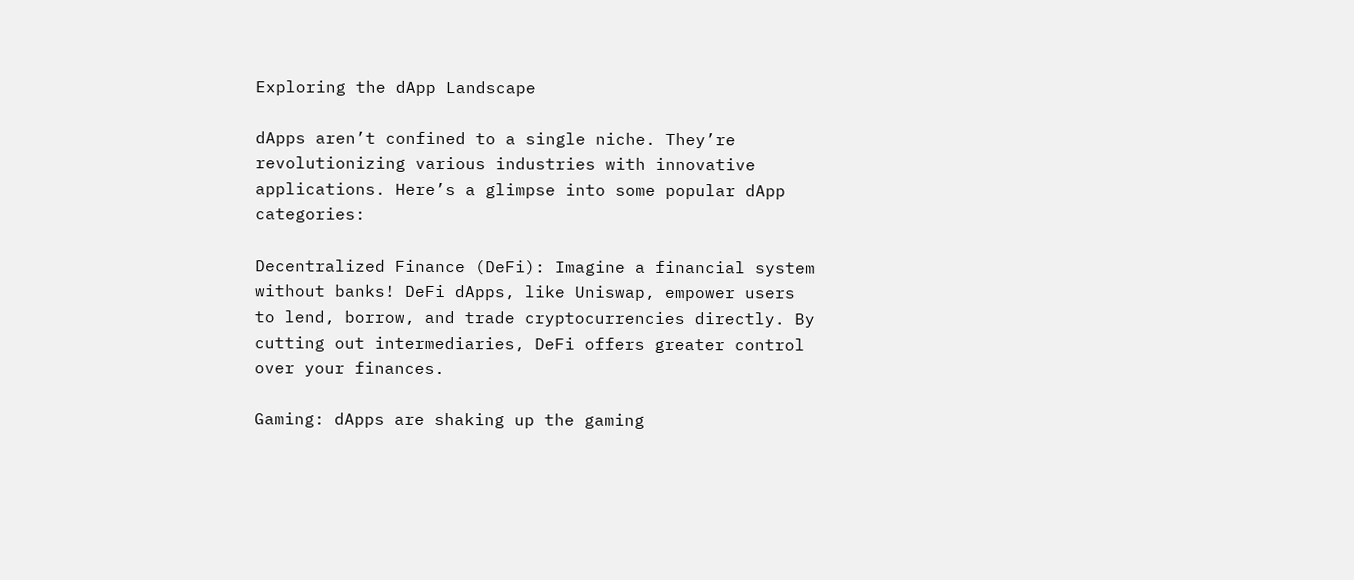Exploring the dApp Landscape

dApps aren’t confined to a single niche. They’re revolutionizing various industries with innovative applications. Here’s a glimpse into some popular dApp categories:

Decentralized Finance (DeFi): Imagine a financial system without banks! DeFi dApps, like Uniswap, empower users to lend, borrow, and trade cryptocurrencies directly. By cutting out intermediaries, DeFi offers greater control over your finances.

Gaming: dApps are shaking up the gaming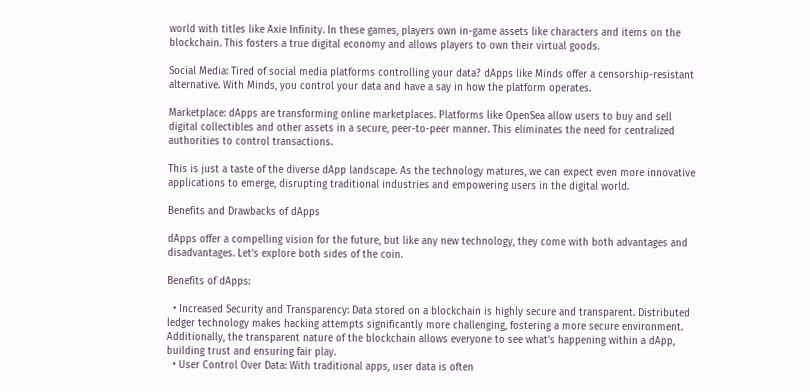world with titles like Axie Infinity. In these games, players own in-game assets like characters and items on the blockchain. This fosters a true digital economy and allows players to own their virtual goods.

Social Media: Tired of social media platforms controlling your data? dApps like Minds offer a censorship-resistant alternative. With Minds, you control your data and have a say in how the platform operates.

Marketplace: dApps are transforming online marketplaces. Platforms like OpenSea allow users to buy and sell digital collectibles and other assets in a secure, peer-to-peer manner. This eliminates the need for centralized authorities to control transactions.

This is just a taste of the diverse dApp landscape. As the technology matures, we can expect even more innovative applications to emerge, disrupting traditional industries and empowering users in the digital world.

Benefits and Drawbacks of dApps

dApps offer a compelling vision for the future, but like any new technology, they come with both advantages and disadvantages. Let’s explore both sides of the coin.

Benefits of dApps:

  • Increased Security and Transparency: Data stored on a blockchain is highly secure and transparent. Distributed ledger technology makes hacking attempts significantly more challenging, fostering a more secure environment. Additionally, the transparent nature of the blockchain allows everyone to see what’s happening within a dApp, building trust and ensuring fair play.
  • User Control Over Data: With traditional apps, user data is often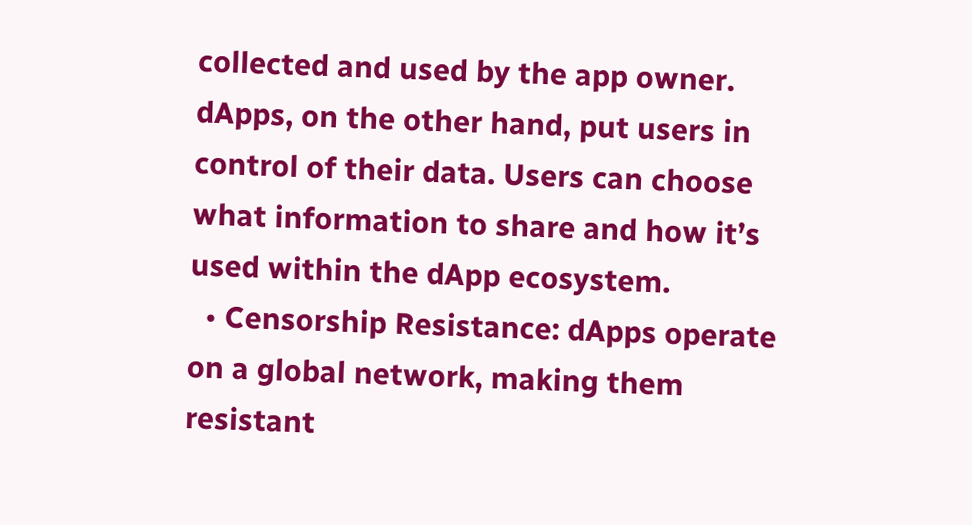collected and used by the app owner. dApps, on the other hand, put users in control of their data. Users can choose what information to share and how it’s used within the dApp ecosystem.
  • Censorship Resistance: dApps operate on a global network, making them resistant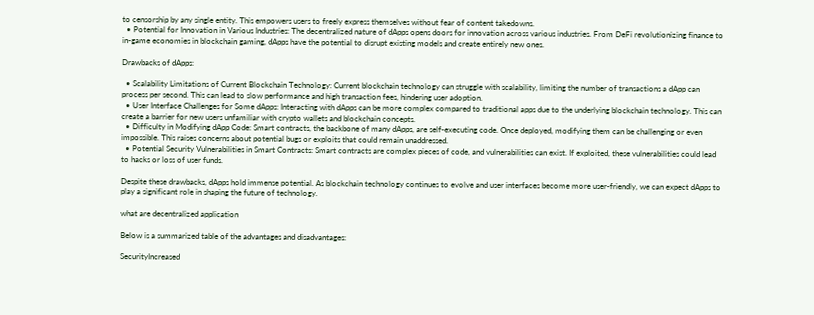to censorship by any single entity. This empowers users to freely express themselves without fear of content takedowns.
  • Potential for Innovation in Various Industries: The decentralized nature of dApps opens doors for innovation across various industries. From DeFi revolutionizing finance to in-game economies in blockchain gaming, dApps have the potential to disrupt existing models and create entirely new ones.

Drawbacks of dApps:

  • Scalability Limitations of Current Blockchain Technology: Current blockchain technology can struggle with scalability, limiting the number of transactions a dApp can process per second. This can lead to slow performance and high transaction fees, hindering user adoption.
  • User Interface Challenges for Some dApps: Interacting with dApps can be more complex compared to traditional apps due to the underlying blockchain technology. This can create a barrier for new users unfamiliar with crypto wallets and blockchain concepts.
  • Difficulty in Modifying dApp Code: Smart contracts, the backbone of many dApps, are self-executing code. Once deployed, modifying them can be challenging or even impossible. This raises concerns about potential bugs or exploits that could remain unaddressed.
  • Potential Security Vulnerabilities in Smart Contracts: Smart contracts are complex pieces of code, and vulnerabilities can exist. If exploited, these vulnerabilities could lead to hacks or loss of user funds.

Despite these drawbacks, dApps hold immense potential. As blockchain technology continues to evolve and user interfaces become more user-friendly, we can expect dApps to play a significant role in shaping the future of technology.

what are decentralized application

Below is a summarized table of the advantages and disadvantages:

SecurityIncreased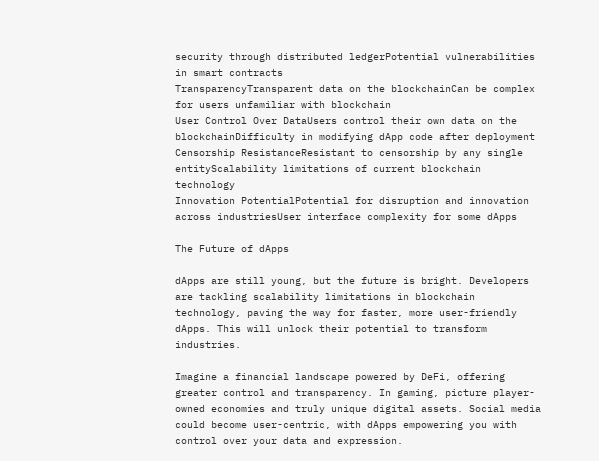security through distributed ledgerPotential vulnerabilities in smart contracts
TransparencyTransparent data on the blockchainCan be complex for users unfamiliar with blockchain
User Control Over DataUsers control their own data on the blockchainDifficulty in modifying dApp code after deployment
Censorship ResistanceResistant to censorship by any single entityScalability limitations of current blockchain technology
Innovation PotentialPotential for disruption and innovation across industriesUser interface complexity for some dApps

The Future of dApps

dApps are still young, but the future is bright. Developers are tackling scalability limitations in blockchain technology, paving the way for faster, more user-friendly dApps. This will unlock their potential to transform industries.

Imagine a financial landscape powered by DeFi, offering greater control and transparency. In gaming, picture player-owned economies and truly unique digital assets. Social media could become user-centric, with dApps empowering you with control over your data and expression.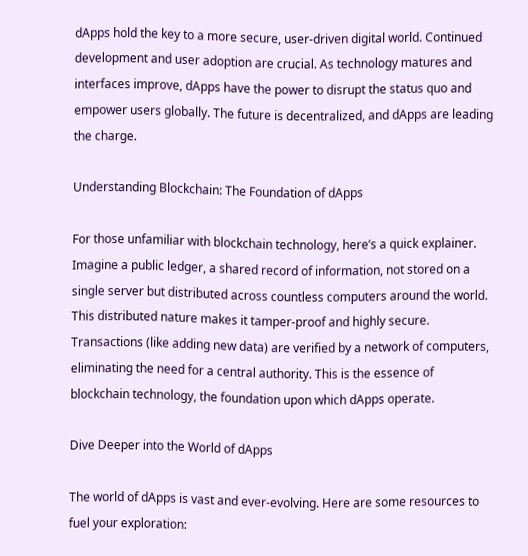dApps hold the key to a more secure, user-driven digital world. Continued development and user adoption are crucial. As technology matures and interfaces improve, dApps have the power to disrupt the status quo and empower users globally. The future is decentralized, and dApps are leading the charge.

Understanding Blockchain: The Foundation of dApps

For those unfamiliar with blockchain technology, here’s a quick explainer. Imagine a public ledger, a shared record of information, not stored on a single server but distributed across countless computers around the world. This distributed nature makes it tamper-proof and highly secure. Transactions (like adding new data) are verified by a network of computers, eliminating the need for a central authority. This is the essence of blockchain technology, the foundation upon which dApps operate.

Dive Deeper into the World of dApps

The world of dApps is vast and ever-evolving. Here are some resources to fuel your exploration: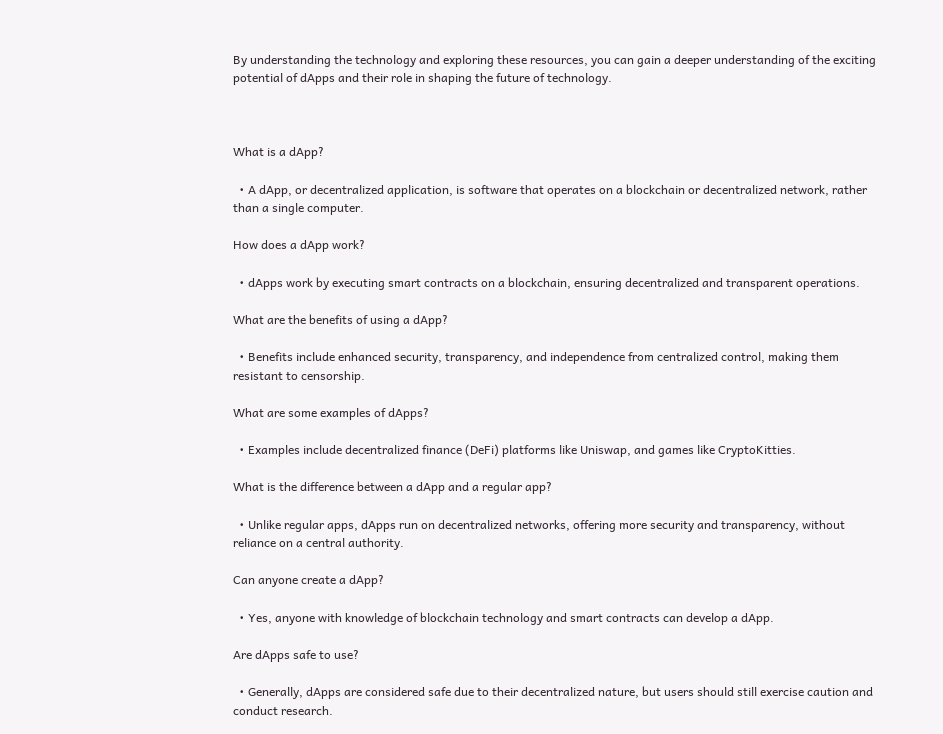By understanding the technology and exploring these resources, you can gain a deeper understanding of the exciting potential of dApps and their role in shaping the future of technology.



What is a dApp?

  • A dApp, or decentralized application, is software that operates on a blockchain or decentralized network, rather than a single computer.

How does a dApp work?

  • dApps work by executing smart contracts on a blockchain, ensuring decentralized and transparent operations.

What are the benefits of using a dApp?

  • Benefits include enhanced security, transparency, and independence from centralized control, making them resistant to censorship.

What are some examples of dApps?

  • Examples include decentralized finance (DeFi) platforms like Uniswap, and games like CryptoKitties.

What is the difference between a dApp and a regular app?

  • Unlike regular apps, dApps run on decentralized networks, offering more security and transparency, without reliance on a central authority.

Can anyone create a dApp?

  • Yes, anyone with knowledge of blockchain technology and smart contracts can develop a dApp.

Are dApps safe to use?

  • Generally, dApps are considered safe due to their decentralized nature, but users should still exercise caution and conduct research.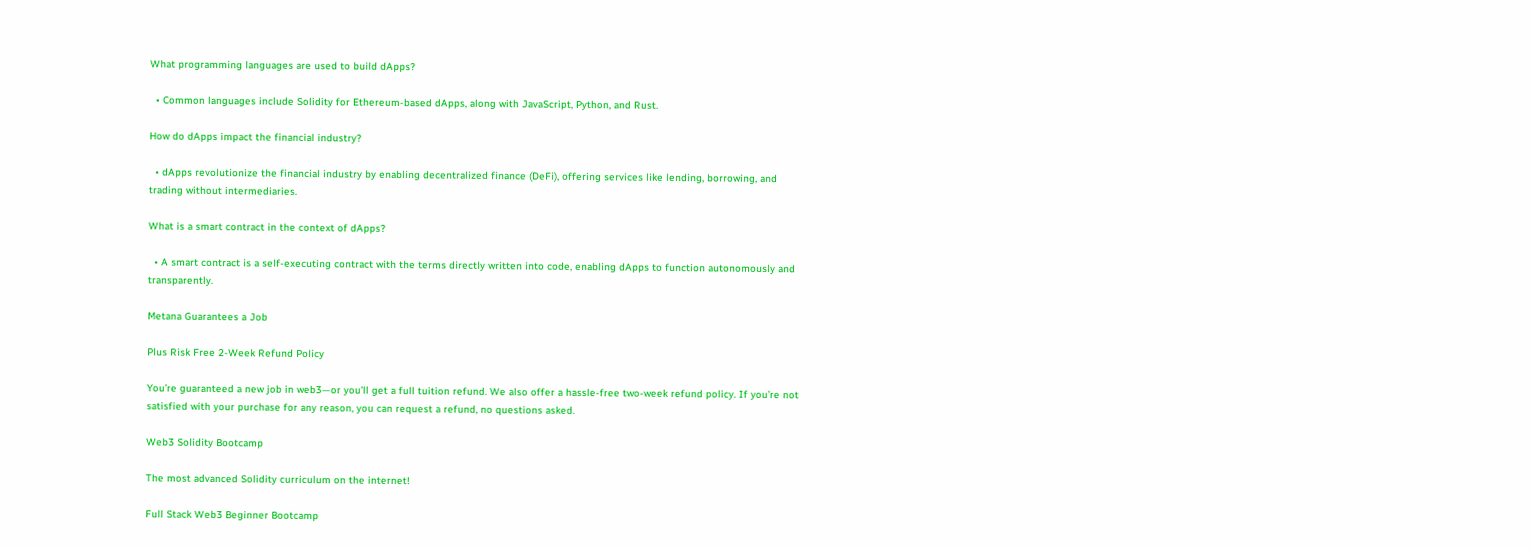What programming languages are used to build dApps?

  • Common languages include Solidity for Ethereum-based dApps, along with JavaScript, Python, and Rust.

How do dApps impact the financial industry?

  • dApps revolutionize the financial industry by enabling decentralized finance (DeFi), offering services like lending, borrowing, and trading without intermediaries.

What is a smart contract in the context of dApps?

  • A smart contract is a self-executing contract with the terms directly written into code, enabling dApps to function autonomously and transparently.

Metana Guarantees a Job

Plus Risk Free 2-Week Refund Policy

You’re guaranteed a new job in web3—or you’ll get a full tuition refund. We also offer a hassle-free two-week refund policy. If you’re not satisfied with your purchase for any reason, you can request a refund, no questions asked.

Web3 Solidity Bootcamp

The most advanced Solidity curriculum on the internet!

Full Stack Web3 Beginner Bootcamp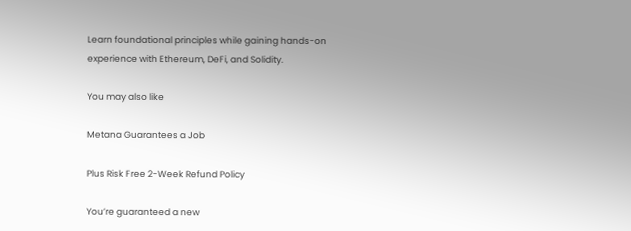Learn foundational principles while gaining hands-on experience with Ethereum, DeFi, and Solidity.

You may also like

Metana Guarantees a Job

Plus Risk Free 2-Week Refund Policy

You’re guaranteed a new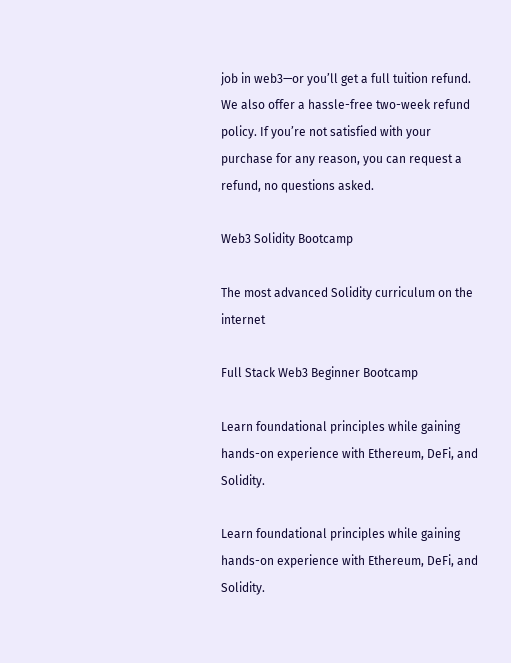job in web3—or you’ll get a full tuition refund. We also offer a hassle-free two-week refund policy. If you’re not satisfied with your purchase for any reason, you can request a refund, no questions asked.

Web3 Solidity Bootcamp

The most advanced Solidity curriculum on the internet

Full Stack Web3 Beginner Bootcamp

Learn foundational principles while gaining hands-on experience with Ethereum, DeFi, and Solidity.

Learn foundational principles while gaining hands-on experience with Ethereum, DeFi, and Solidity.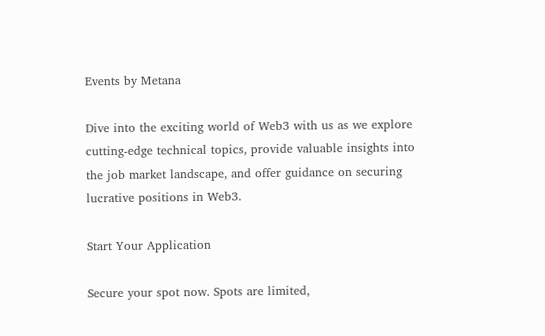Events by Metana

Dive into the exciting world of Web3 with us as we explore cutting-edge technical topics, provide valuable insights into the job market landscape, and offer guidance on securing lucrative positions in Web3.

Start Your Application

Secure your spot now. Spots are limited,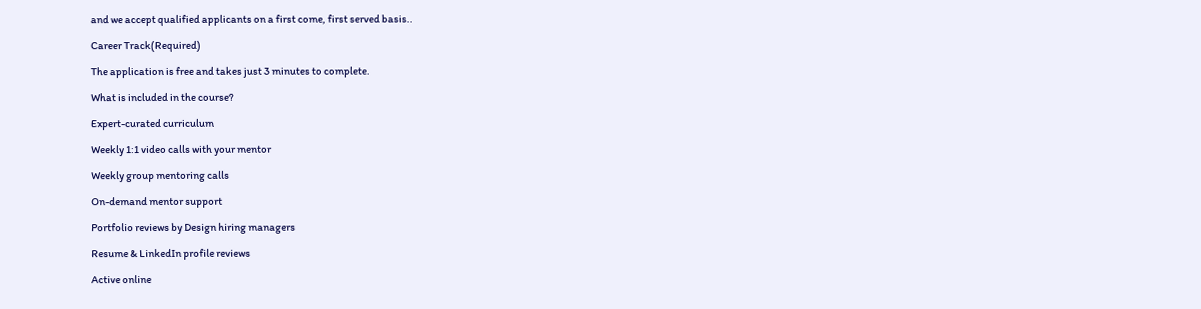and we accept qualified applicants on a first come, first served basis..

Career Track(Required)

The application is free and takes just 3 minutes to complete.

What is included in the course?

Expert-curated curriculum

Weekly 1:1 video calls with your mentor

Weekly group mentoring calls

On-demand mentor support

Portfolio reviews by Design hiring managers

Resume & LinkedIn profile reviews

Active online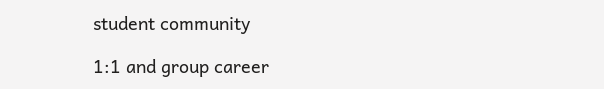student community

1:1 and group career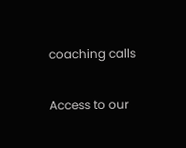coaching calls

Access to our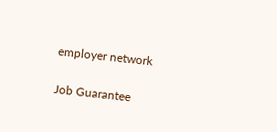employer network

Job Guarantee